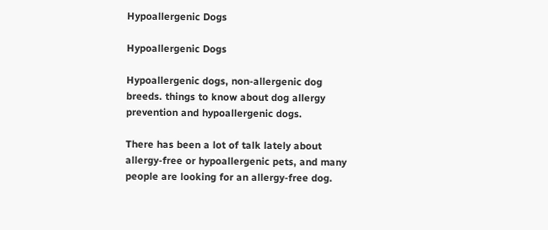Hypoallergenic Dogs

Hypoallergenic Dogs

Hypoallergenic dogs, non-allergenic dog breeds. things to know about dog allergy prevention and hypoallergenic dogs.

There has been a lot of talk lately about allergy-free or hypoallergenic pets, and many people are looking for an allergy-free dog.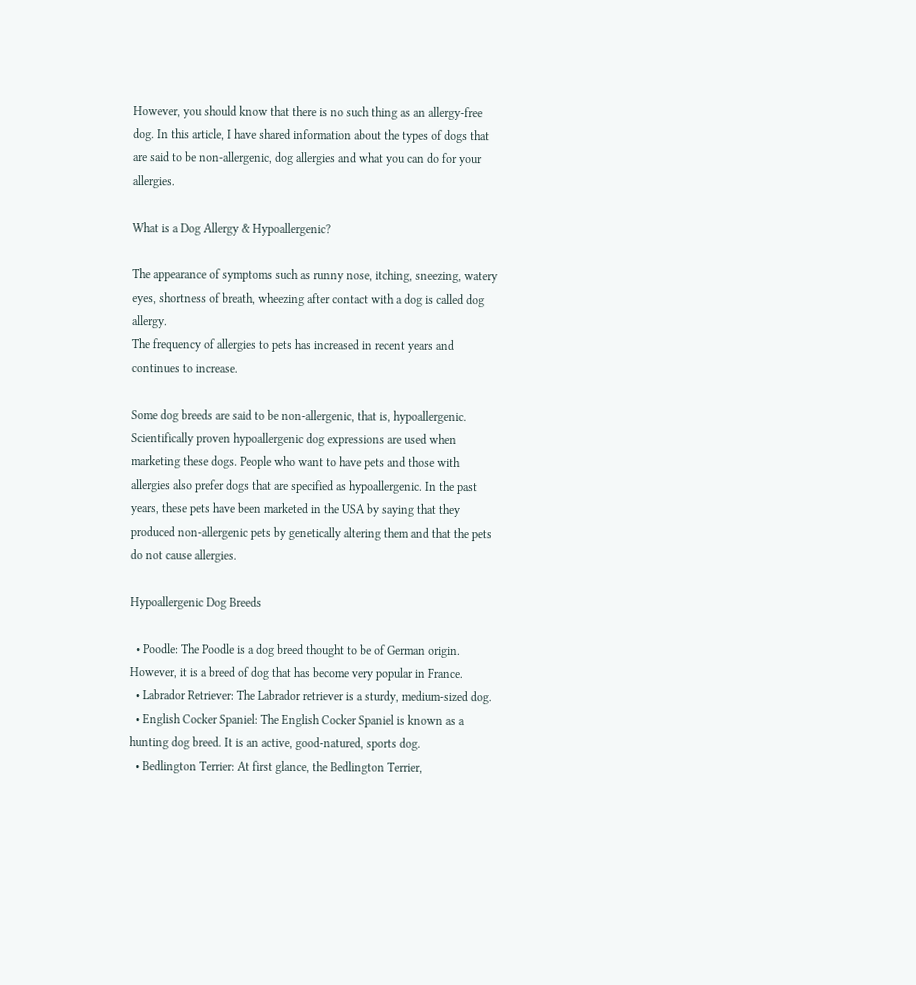However, you should know that there is no such thing as an allergy-free dog. In this article, I have shared information about the types of dogs that are said to be non-allergenic, dog allergies and what you can do for your allergies.

What is a Dog Allergy & Hypoallergenic?

The appearance of symptoms such as runny nose, itching, sneezing, watery eyes, shortness of breath, wheezing after contact with a dog is called dog allergy.
The frequency of allergies to pets has increased in recent years and continues to increase.

Some dog breeds are said to be non-allergenic, that is, hypoallergenic. Scientifically proven hypoallergenic dog expressions are used when marketing these dogs. People who want to have pets and those with allergies also prefer dogs that are specified as hypoallergenic. In the past years, these pets have been marketed in the USA by saying that they produced non-allergenic pets by genetically altering them and that the pets do not cause allergies.

Hypoallergenic Dog Breeds

  • Poodle: The Poodle is a dog breed thought to be of German origin. However, it is a breed of dog that has become very popular in France.
  • Labrador Retriever: The Labrador retriever is a sturdy, medium-sized dog.
  • English Cocker Spaniel: The English Cocker Spaniel is known as a hunting dog breed. It is an active, good-natured, sports dog.
  • Bedlington Terrier: At first glance, the Bedlington Terrier,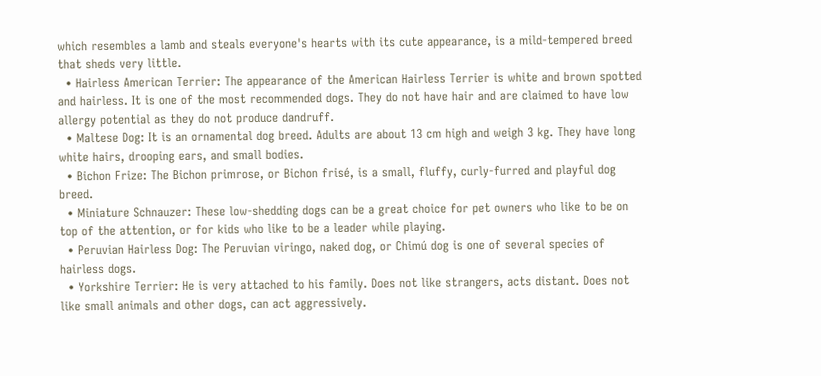which resembles a lamb and steals everyone's hearts with its cute appearance, is a mild-tempered breed that sheds very little.
  • Hairless American Terrier: The appearance of the American Hairless Terrier is white and brown spotted and hairless. It is one of the most recommended dogs. They do not have hair and are claimed to have low allergy potential as they do not produce dandruff.
  • Maltese Dog: It is an ornamental dog breed. Adults are about 13 cm high and weigh 3 kg. They have long white hairs, drooping ears, and small bodies.
  • Bichon Frize: The Bichon primrose, or Bichon frisé, is a small, fluffy, curly-furred and playful dog breed.
  • Miniature Schnauzer: These low-shedding dogs can be a great choice for pet owners who like to be on top of the attention, or for kids who like to be a leader while playing.
  • Peruvian Hairless Dog: The Peruvian viringo, naked dog, or Chimú dog is one of several species of hairless dogs.
  • Yorkshire Terrier: He is very attached to his family. Does not like strangers, acts distant. Does not like small animals and other dogs, can act aggressively.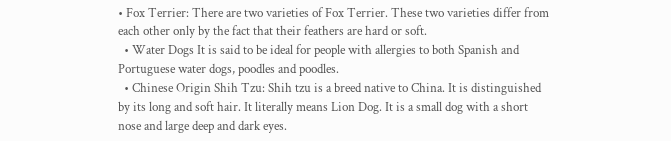• Fox Terrier: There are two varieties of Fox Terrier. These two varieties differ from each other only by the fact that their feathers are hard or soft.
  • Water Dogs It is said to be ideal for people with allergies to both Spanish and Portuguese water dogs, poodles and poodles.
  • Chinese Origin Shih Tzu: Shih tzu is a breed native to China. It is distinguished by its long and soft hair. It literally means Lion Dog. It is a small dog with a short nose and large deep and dark eyes.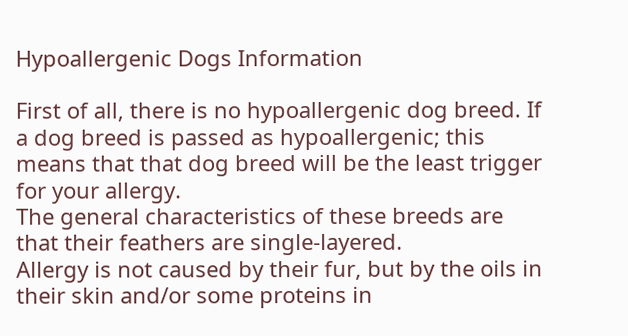Hypoallergenic Dogs Information

First of all, there is no hypoallergenic dog breed. If a dog breed is passed as hypoallergenic; this means that that dog breed will be the least trigger for your allergy.
The general characteristics of these breeds are that their feathers are single-layered.
Allergy is not caused by their fur, but by the oils in their skin and/or some proteins in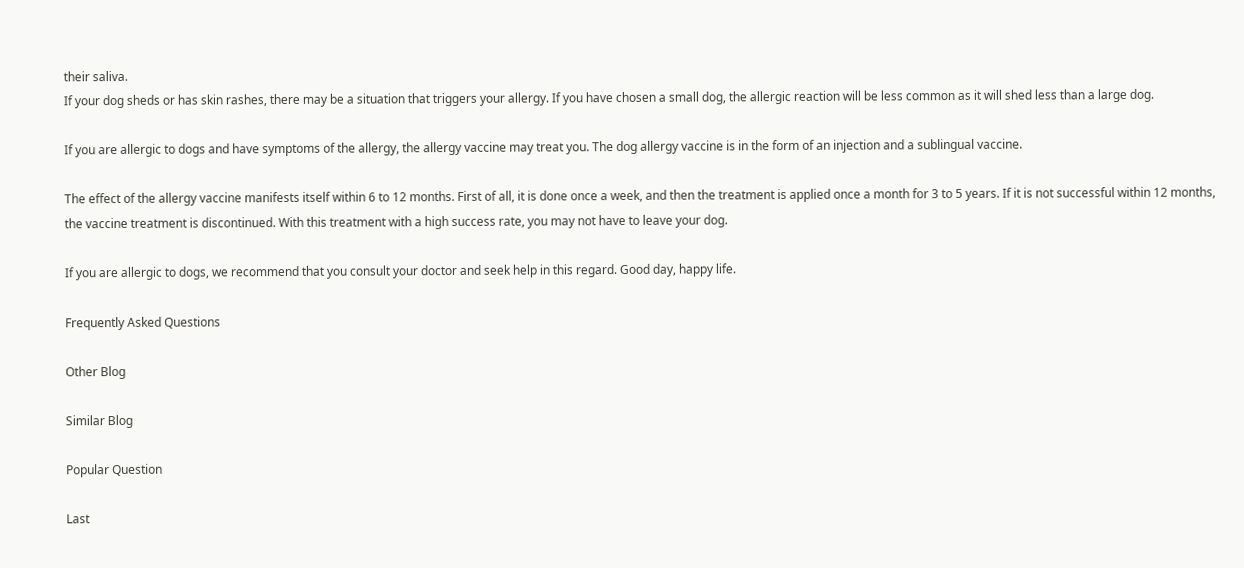their saliva.
If your dog sheds or has skin rashes, there may be a situation that triggers your allergy. If you have chosen a small dog, the allergic reaction will be less common as it will shed less than a large dog.

If you are allergic to dogs and have symptoms of the allergy, the allergy vaccine may treat you. The dog allergy vaccine is in the form of an injection and a sublingual vaccine.

The effect of the allergy vaccine manifests itself within 6 to 12 months. First of all, it is done once a week, and then the treatment is applied once a month for 3 to 5 years. If it is not successful within 12 months, the vaccine treatment is discontinued. With this treatment with a high success rate, you may not have to leave your dog.

If you are allergic to dogs, we recommend that you consult your doctor and seek help in this regard. Good day, happy life.

Frequently Asked Questions

Other Blog

Similar Blog

Popular Question

Last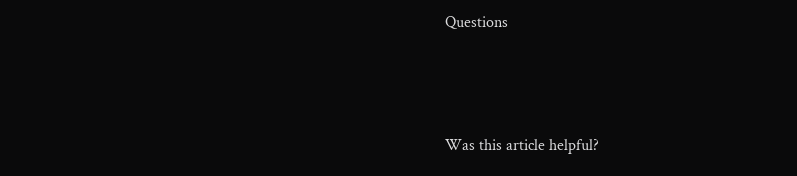Questions



Was this article helpful?